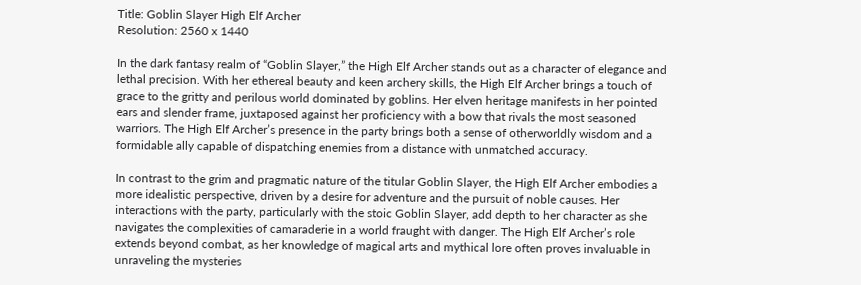Title: Goblin Slayer High Elf Archer
Resolution: 2560 x 1440

In the dark fantasy realm of “Goblin Slayer,” the High Elf Archer stands out as a character of elegance and lethal precision. With her ethereal beauty and keen archery skills, the High Elf Archer brings a touch of grace to the gritty and perilous world dominated by goblins. Her elven heritage manifests in her pointed ears and slender frame, juxtaposed against her proficiency with a bow that rivals the most seasoned warriors. The High Elf Archer’s presence in the party brings both a sense of otherworldly wisdom and a formidable ally capable of dispatching enemies from a distance with unmatched accuracy.

In contrast to the grim and pragmatic nature of the titular Goblin Slayer, the High Elf Archer embodies a more idealistic perspective, driven by a desire for adventure and the pursuit of noble causes. Her interactions with the party, particularly with the stoic Goblin Slayer, add depth to her character as she navigates the complexities of camaraderie in a world fraught with danger. The High Elf Archer’s role extends beyond combat, as her knowledge of magical arts and mythical lore often proves invaluable in unraveling the mysteries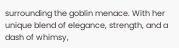surrounding the goblin menace. With her unique blend of elegance, strength, and a dash of whimsy,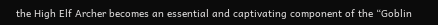the High Elf Archer becomes an essential and captivating component of the “Goblin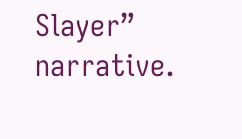Slayer” narrative.